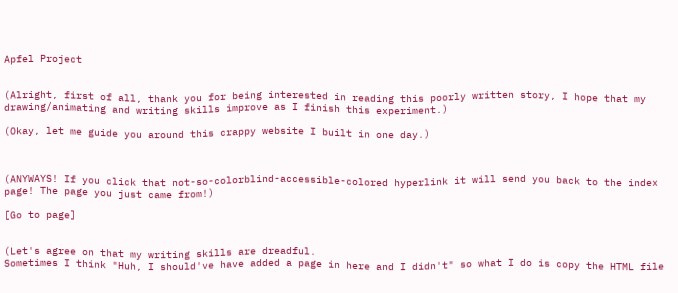Apfel Project


(Alright, first of all, thank you for being interested in reading this poorly written story, I hope that my drawing/animating and writing skills improve as I finish this experiment.)

(Okay, let me guide you around this crappy website I built in one day.)



(ANYWAYS! If you click that not-so-colorblind-accessible-colored hyperlink it will send you back to the index page! The page you just came from!)

[Go to page]


(Let's agree on that my writing skills are dreadful.
Sometimes I think "Huh, I should've have added a page in here and I didn't" so what I do is copy the HTML file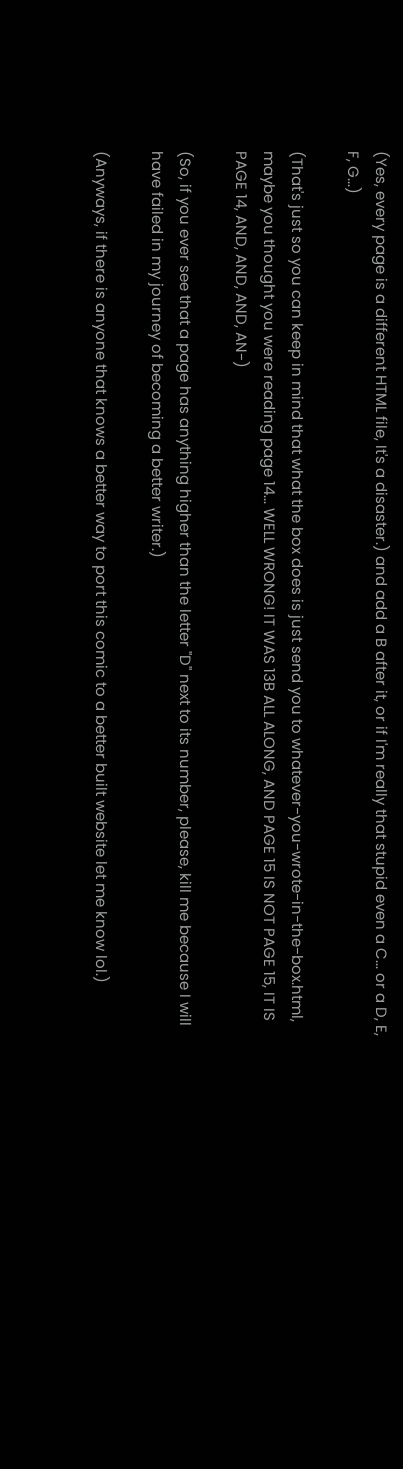(Yes, every page is a different HTML file, It's a disaster.) and add a B after it, or if I'm really that stupid even a C... or a D, E, F, G...)

(That's just so you can keep in mind that what the box does is just send you to whatever-you-wrote-in-the-box.html, maybe you thought you were reading page 14... WELL WRONG! IT WAS 13B ALL ALONG, AND PAGE 15 IS NOT PAGE 15, IT IS PAGE 14, AND, AND, AND, AN-)

(So, if you ever see that a page has anything higher than the letter "D" next to its number, please, kill me because I will have failed in my journey of becoming a better writer.)

(Anyways, if there is anyone that knows a better way to port this comic to a better built website let me know lol.)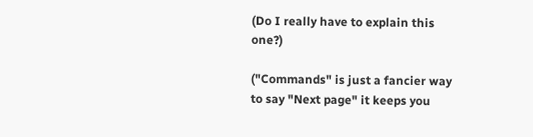(Do I really have to explain this one?)

("Commands" is just a fancier way to say "Next page" it keeps you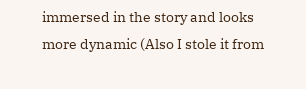immersed in the story and looks more dynamic (Also I stole it from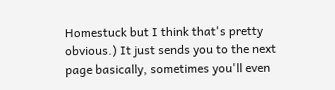Homestuck but I think that's pretty obvious.) It just sends you to the next page basically, sometimes you'll even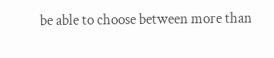be able to choose between more than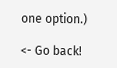one option.)

<- Go back!